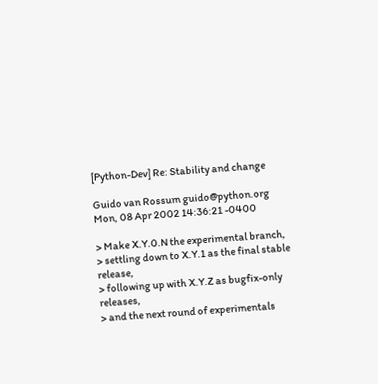[Python-Dev] Re: Stability and change

Guido van Rossum guido@python.org
Mon, 08 Apr 2002 14:36:21 -0400

> Make X.Y.0.N the experimental branch,
> settling down to X.Y.1 as the final stable release,
> following up with X.Y.Z as bugfix-only releases,
> and the next round of experimentals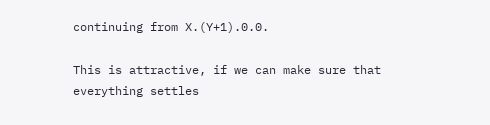continuing from X.(Y+1).0.0.

This is attractive, if we can make sure that everything settles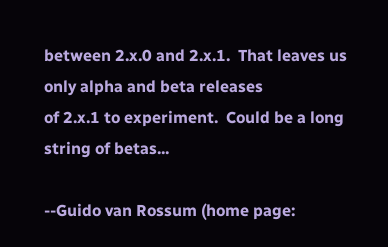between 2.x.0 and 2.x.1.  That leaves us only alpha and beta releases
of 2.x.1 to experiment.  Could be a long string of betas...

--Guido van Rossum (home page: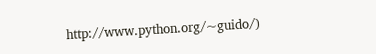http://www.python.org/~guido/)